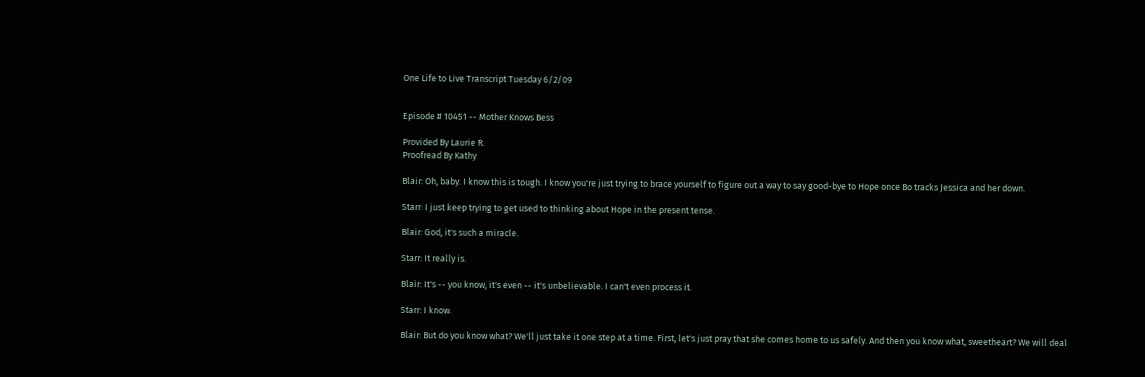One Life to Live Transcript Tuesday 6/2/09


Episode # 10451 -- Mother Knows Bess

Provided By Laurie R.
Proofread By Kathy

Blair: Oh, baby. I know this is tough. I know you're just trying to brace yourself to figure out a way to say good-bye to Hope once Bo tracks Jessica and her down.

Starr: I just keep trying to get used to thinking about Hope in the present tense.

Blair: God, it's such a miracle.

Starr: It really is.

Blair: It's -- you know, it's even -- it's unbelievable. I can't even process it.

Starr: I know.

Blair: But do you know what? We'll just take it one step at a time. First, let's just pray that she comes home to us safely. And then you know what, sweetheart? We will deal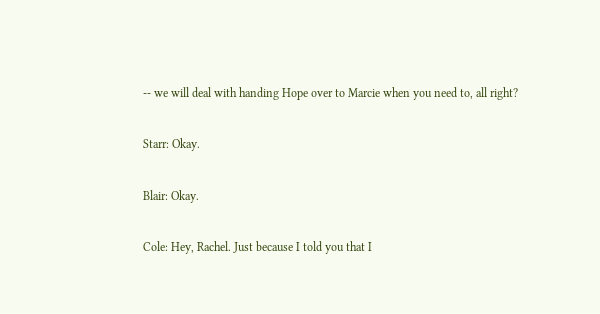-- we will deal with handing Hope over to Marcie when you need to, all right?

Starr: Okay.

Blair: Okay.

Cole: Hey, Rachel. Just because I told you that I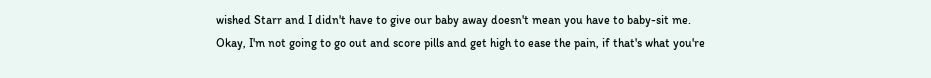wished Starr and I didn't have to give our baby away doesn't mean you have to baby-sit me. Okay, I'm not going to go out and score pills and get high to ease the pain, if that's what you're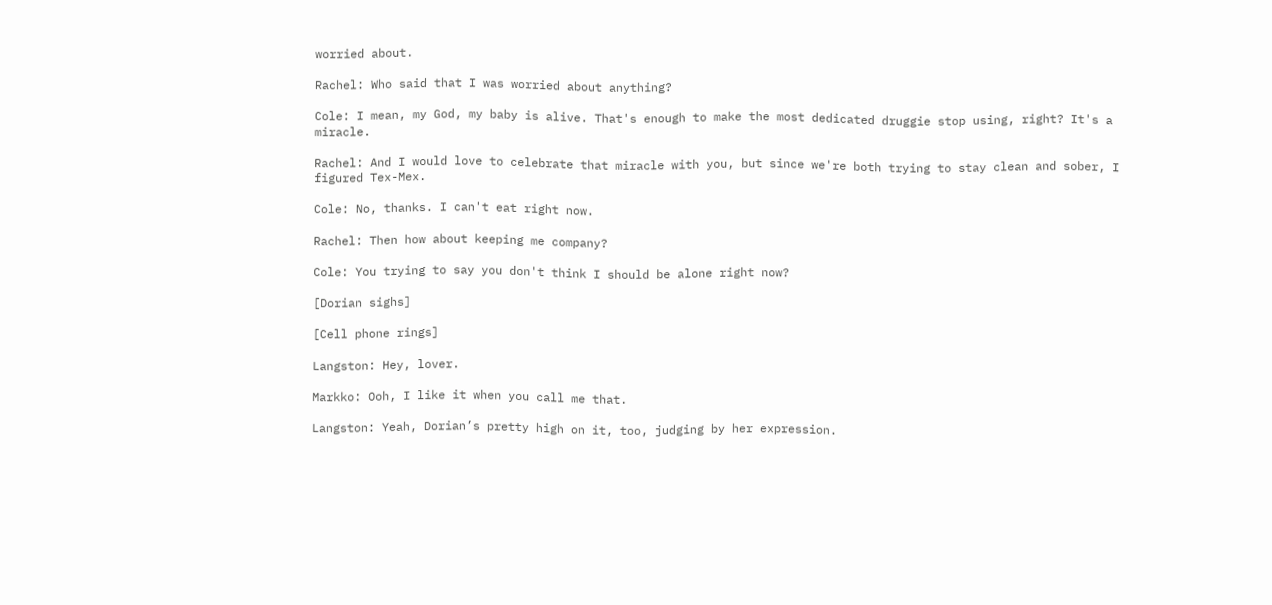worried about.

Rachel: Who said that I was worried about anything?

Cole: I mean, my God, my baby is alive. That's enough to make the most dedicated druggie stop using, right? It's a miracle.

Rachel: And I would love to celebrate that miracle with you, but since we're both trying to stay clean and sober, I figured Tex-Mex.

Cole: No, thanks. I can't eat right now.

Rachel: Then how about keeping me company?

Cole: You trying to say you don't think I should be alone right now?

[Dorian sighs]

[Cell phone rings]

Langston: Hey, lover.

Markko: Ooh, I like it when you call me that.

Langston: Yeah, Dorian’s pretty high on it, too, judging by her expression.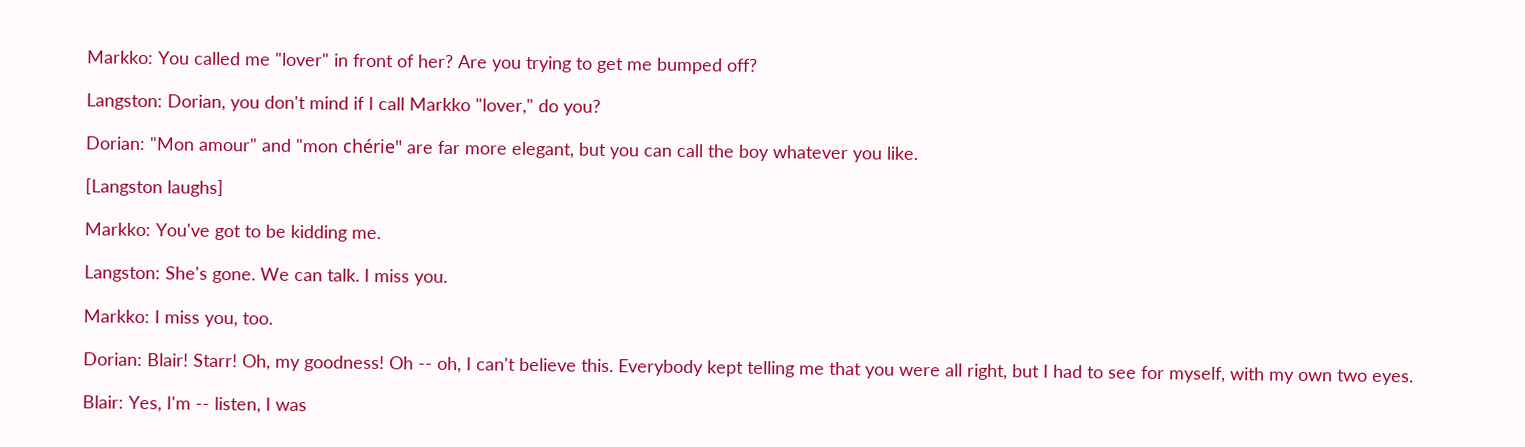Markko: You called me "lover" in front of her? Are you trying to get me bumped off?

Langston: Dorian, you don't mind if I call Markko "lover," do you?

Dorian: "Mon amour" and "mon chérie" are far more elegant, but you can call the boy whatever you like.

[Langston laughs]

Markko: You've got to be kidding me.

Langston: She's gone. We can talk. I miss you.

Markko: I miss you, too.

Dorian: Blair! Starr! Oh, my goodness! Oh -- oh, I can't believe this. Everybody kept telling me that you were all right, but I had to see for myself, with my own two eyes.

Blair: Yes, I'm -- listen, I was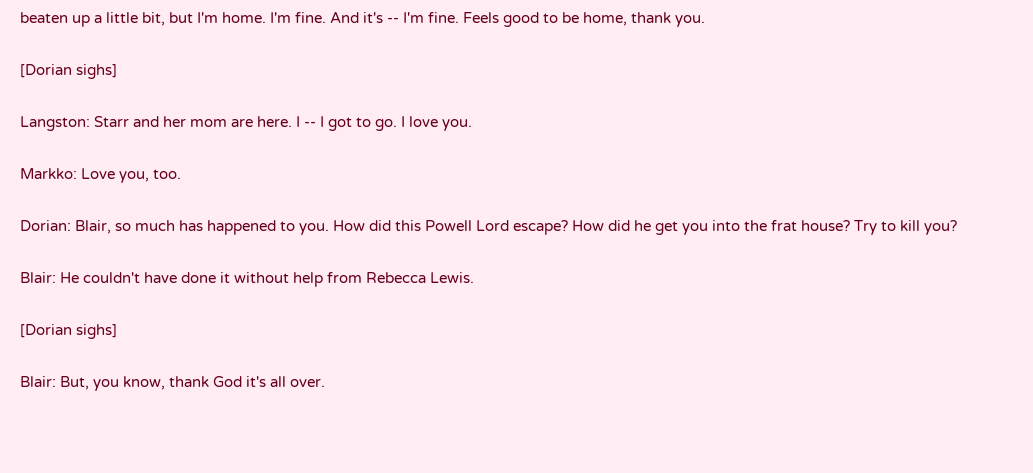beaten up a little bit, but I'm home. I'm fine. And it's -- I'm fine. Feels good to be home, thank you.

[Dorian sighs]

Langston: Starr and her mom are here. I -- I got to go. I love you.

Markko: Love you, too.

Dorian: Blair, so much has happened to you. How did this Powell Lord escape? How did he get you into the frat house? Try to kill you?

Blair: He couldn't have done it without help from Rebecca Lewis.

[Dorian sighs]

Blair: But, you know, thank God it's all over.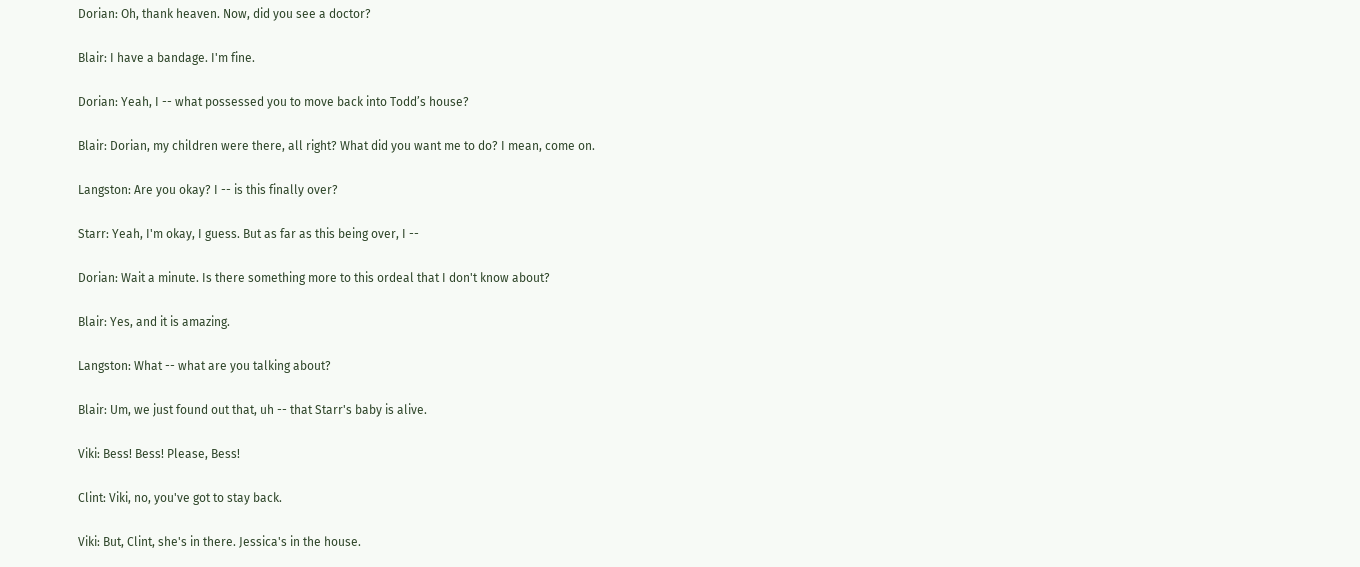Dorian: Oh, thank heaven. Now, did you see a doctor?

Blair: I have a bandage. I'm fine.

Dorian: Yeah, I -- what possessed you to move back into Todd’s house?

Blair: Dorian, my children were there, all right? What did you want me to do? I mean, come on.

Langston: Are you okay? I -- is this finally over?

Starr: Yeah, I'm okay, I guess. But as far as this being over, I --

Dorian: Wait a minute. Is there something more to this ordeal that I don't know about?

Blair: Yes, and it is amazing.

Langston: What -- what are you talking about?

Blair: Um, we just found out that, uh -- that Starr's baby is alive.

Viki: Bess! Bess! Please, Bess!

Clint: Viki, no, you've got to stay back.

Viki: But, Clint, she's in there. Jessica's in the house.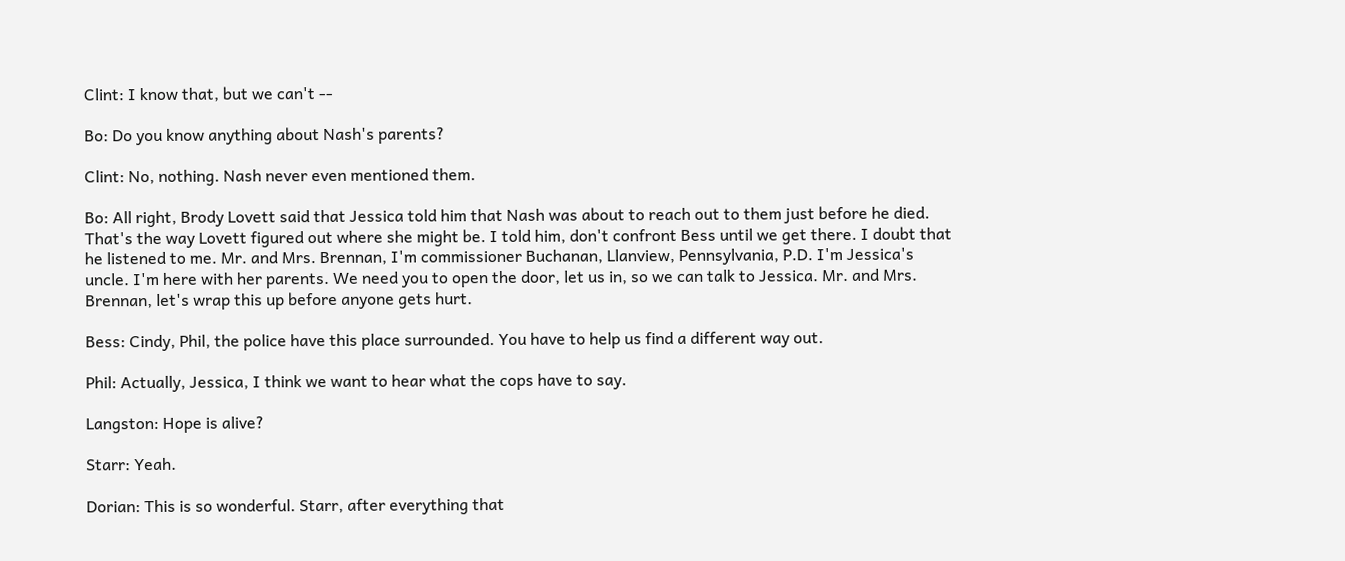Clint: I know that, but we can't --

Bo: Do you know anything about Nash's parents?

Clint: No, nothing. Nash never even mentioned them.

Bo: All right, Brody Lovett said that Jessica told him that Nash was about to reach out to them just before he died. That's the way Lovett figured out where she might be. I told him, don't confront Bess until we get there. I doubt that he listened to me. Mr. and Mrs. Brennan, I'm commissioner Buchanan, Llanview, Pennsylvania, P.D. I'm Jessica's uncle. I'm here with her parents. We need you to open the door, let us in, so we can talk to Jessica. Mr. and Mrs. Brennan, let's wrap this up before anyone gets hurt.

Bess: Cindy, Phil, the police have this place surrounded. You have to help us find a different way out.

Phil: Actually, Jessica, I think we want to hear what the cops have to say.

Langston: Hope is alive?

Starr: Yeah.

Dorian: This is so wonderful. Starr, after everything that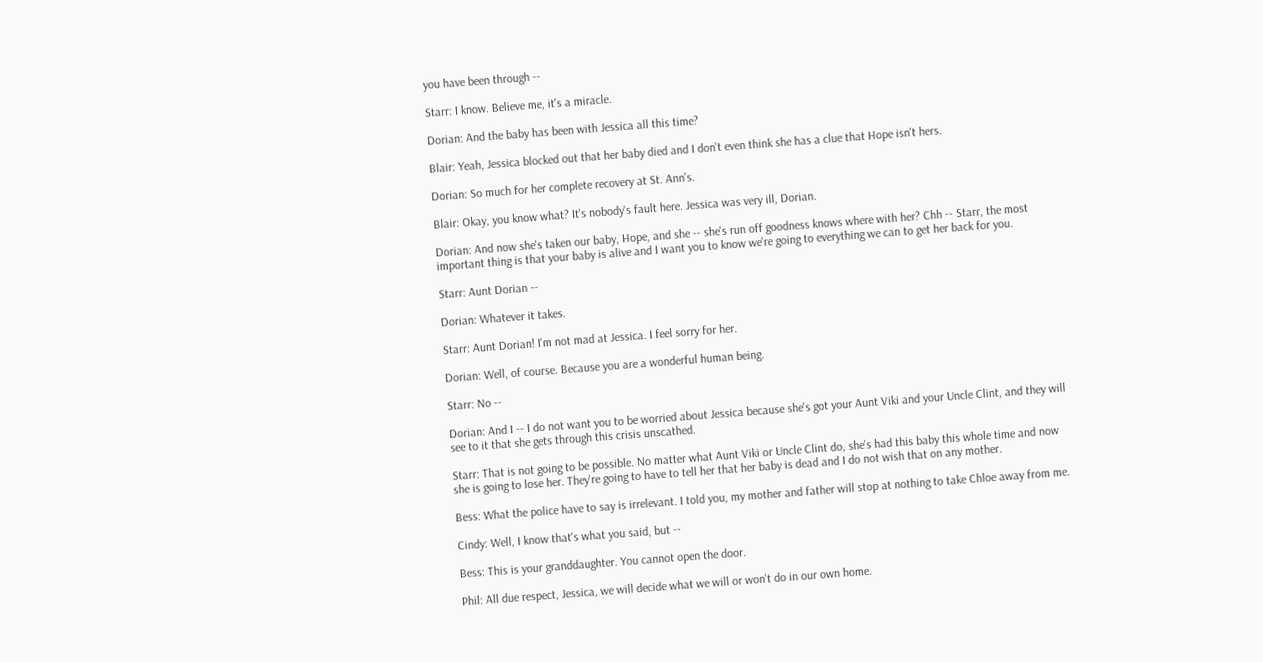you have been through --

Starr: I know. Believe me, it's a miracle.

Dorian: And the baby has been with Jessica all this time?

Blair: Yeah, Jessica blocked out that her baby died and I don't even think she has a clue that Hope isn't hers.

Dorian: So much for her complete recovery at St. Ann's.

Blair: Okay, you know what? It's nobody's fault here. Jessica was very ill, Dorian.

Dorian: And now she's taken our baby, Hope, and she -- she's run off goodness knows where with her? Chh -- Starr, the most important thing is that your baby is alive and I want you to know we're going to everything we can to get her back for you.

Starr: Aunt Dorian --

Dorian: Whatever it takes.

Starr: Aunt Dorian! I'm not mad at Jessica. I feel sorry for her.

Dorian: Well, of course. Because you are a wonderful human being.

Starr: No --

Dorian: And I -- I do not want you to be worried about Jessica because she's got your Aunt Viki and your Uncle Clint, and they will see to it that she gets through this crisis unscathed.

Starr: That is not going to be possible. No matter what Aunt Viki or Uncle Clint do, she's had this baby this whole time and now she is going to lose her. They're going to have to tell her that her baby is dead and I do not wish that on any mother.

Bess: What the police have to say is irrelevant. I told you, my mother and father will stop at nothing to take Chloe away from me.

Cindy: Well, I know that's what you said, but --

Bess: This is your granddaughter. You cannot open the door.

Phil: All due respect, Jessica, we will decide what we will or won't do in our own home.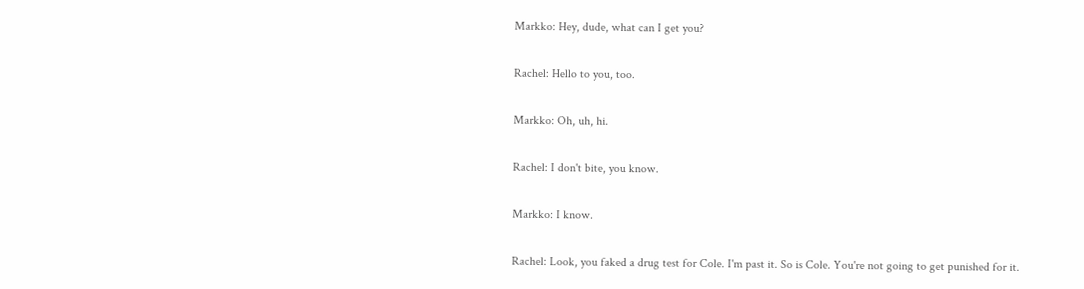Markko: Hey, dude, what can I get you?

Rachel: Hello to you, too.

Markko: Oh, uh, hi.

Rachel: I don't bite, you know.

Markko: I know.

Rachel: Look, you faked a drug test for Cole. I'm past it. So is Cole. You're not going to get punished for it.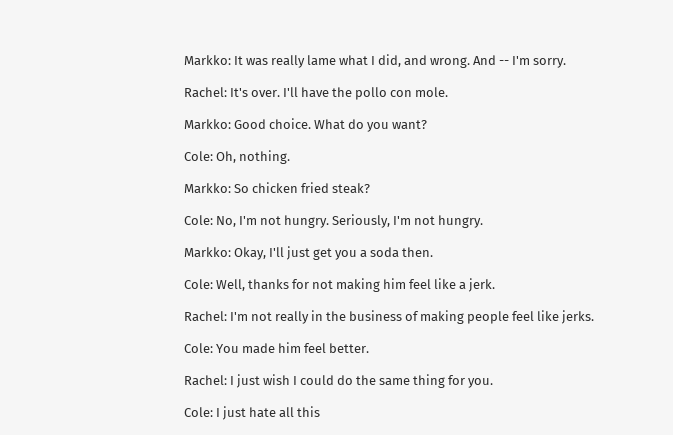Markko: It was really lame what I did, and wrong. And -- I'm sorry.

Rachel: It's over. I'll have the pollo con mole.

Markko: Good choice. What do you want?

Cole: Oh, nothing.

Markko: So chicken fried steak?

Cole: No, I'm not hungry. Seriously, I'm not hungry.

Markko: Okay, I'll just get you a soda then.

Cole: Well, thanks for not making him feel like a jerk.

Rachel: I'm not really in the business of making people feel like jerks.

Cole: You made him feel better.

Rachel: I just wish I could do the same thing for you.

Cole: I just hate all this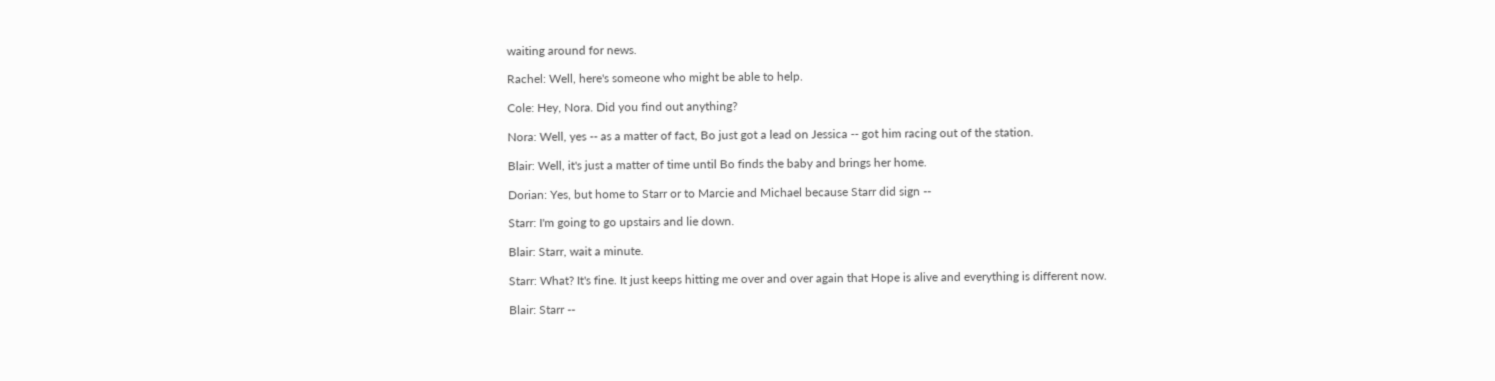waiting around for news.

Rachel: Well, here's someone who might be able to help.

Cole: Hey, Nora. Did you find out anything?

Nora: Well, yes -- as a matter of fact, Bo just got a lead on Jessica -- got him racing out of the station.

Blair: Well, it's just a matter of time until Bo finds the baby and brings her home.

Dorian: Yes, but home to Starr or to Marcie and Michael because Starr did sign --

Starr: I'm going to go upstairs and lie down.

Blair: Starr, wait a minute.

Starr: What? It's fine. It just keeps hitting me over and over again that Hope is alive and everything is different now.

Blair: Starr --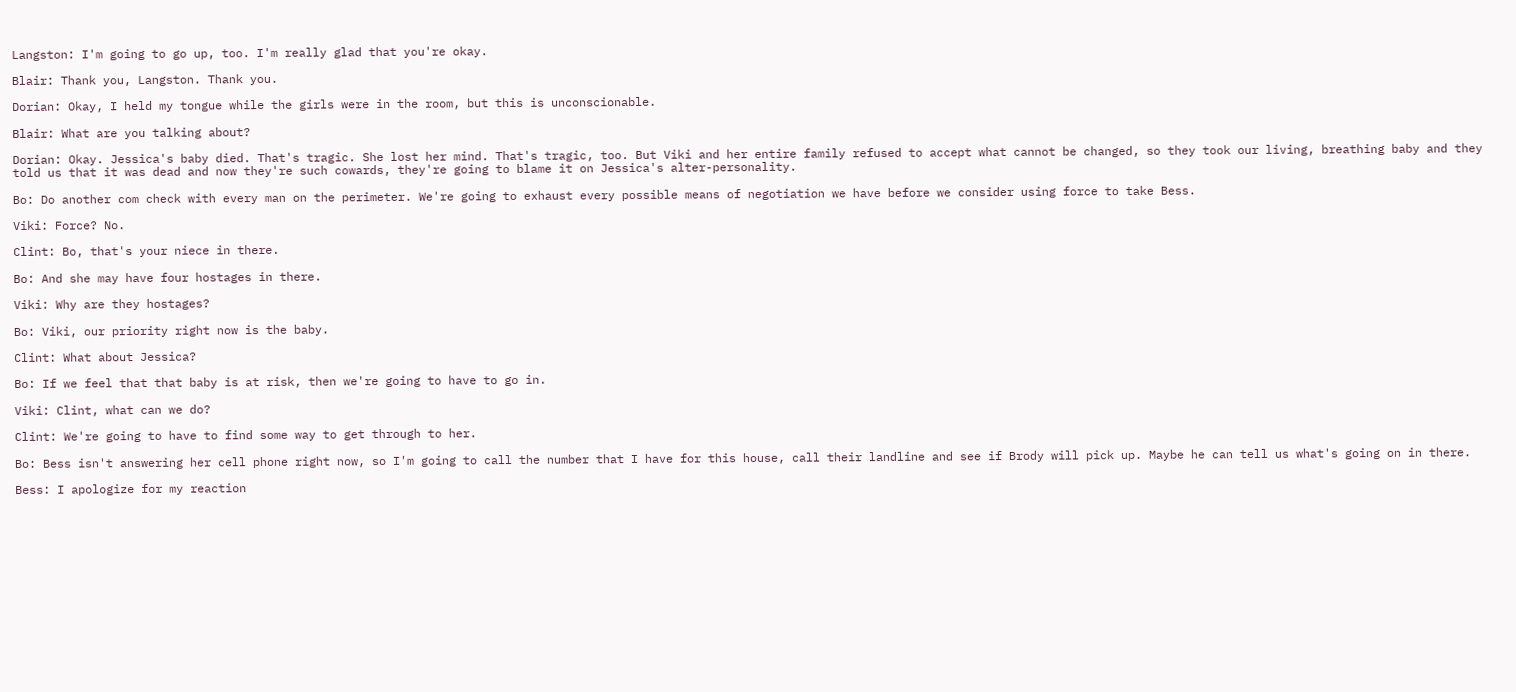Langston: I'm going to go up, too. I'm really glad that you're okay.

Blair: Thank you, Langston. Thank you.

Dorian: Okay, I held my tongue while the girls were in the room, but this is unconscionable.

Blair: What are you talking about?

Dorian: Okay. Jessica's baby died. That's tragic. She lost her mind. That's tragic, too. But Viki and her entire family refused to accept what cannot be changed, so they took our living, breathing baby and they told us that it was dead and now they're such cowards, they're going to blame it on Jessica's alter-personality.

Bo: Do another com check with every man on the perimeter. We're going to exhaust every possible means of negotiation we have before we consider using force to take Bess.

Viki: Force? No.

Clint: Bo, that's your niece in there.

Bo: And she may have four hostages in there.

Viki: Why are they hostages?

Bo: Viki, our priority right now is the baby.

Clint: What about Jessica?

Bo: If we feel that that baby is at risk, then we're going to have to go in.

Viki: Clint, what can we do?

Clint: We're going to have to find some way to get through to her.

Bo: Bess isn't answering her cell phone right now, so I'm going to call the number that I have for this house, call their landline and see if Brody will pick up. Maybe he can tell us what's going on in there.

Bess: I apologize for my reaction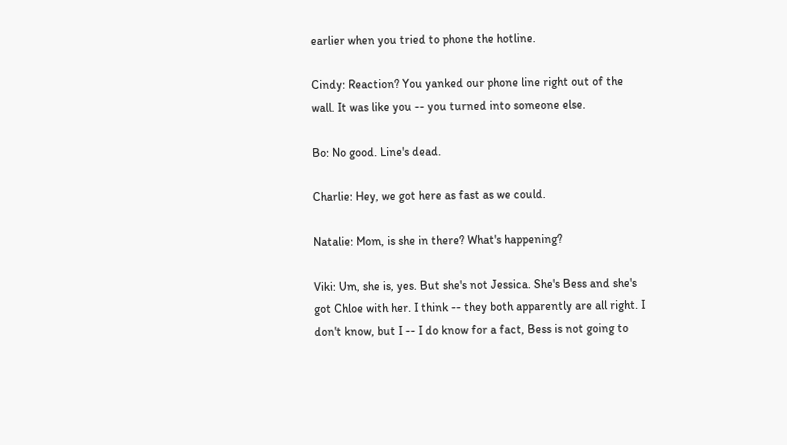earlier when you tried to phone the hotline.

Cindy: Reaction? You yanked our phone line right out of the wall. It was like you -- you turned into someone else.

Bo: No good. Line's dead.

Charlie: Hey, we got here as fast as we could.

Natalie: Mom, is she in there? What's happening?

Viki: Um, she is, yes. But she's not Jessica. She's Bess and she's got Chloe with her. I think -- they both apparently are all right. I don't know, but I -- I do know for a fact, Bess is not going to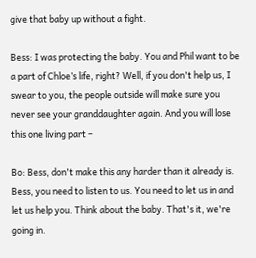give that baby up without a fight.

Bess: I was protecting the baby. You and Phil want to be a part of Chloe’s life, right? Well, if you don't help us, I swear to you, the people outside will make sure you never see your granddaughter again. And you will lose this one living part –

Bo: Bess, don't make this any harder than it already is. Bess, you need to listen to us. You need to let us in and let us help you. Think about the baby. That's it, we're going in.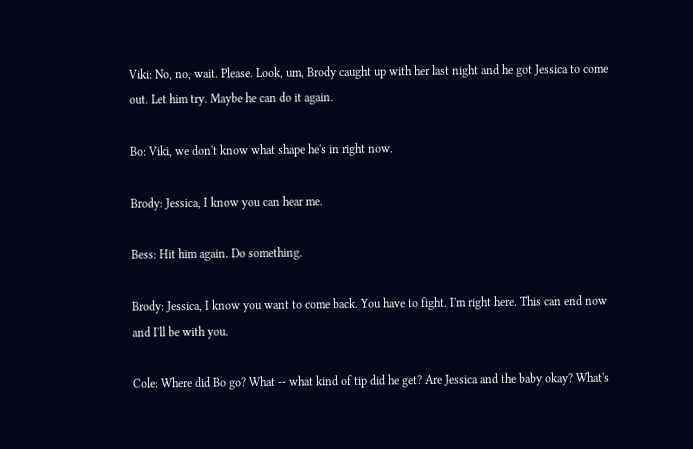Viki: No, no, wait. Please. Look, um, Brody caught up with her last night and he got Jessica to come out. Let him try. Maybe he can do it again.

Bo: Viki, we don't know what shape he's in right now.

Brody: Jessica, I know you can hear me.

Bess: Hit him again. Do something.

Brody: Jessica, I know you want to come back. You have to fight. I'm right here. This can end now and I'll be with you.

Cole: Where did Bo go? What -- what kind of tip did he get? Are Jessica and the baby okay? What's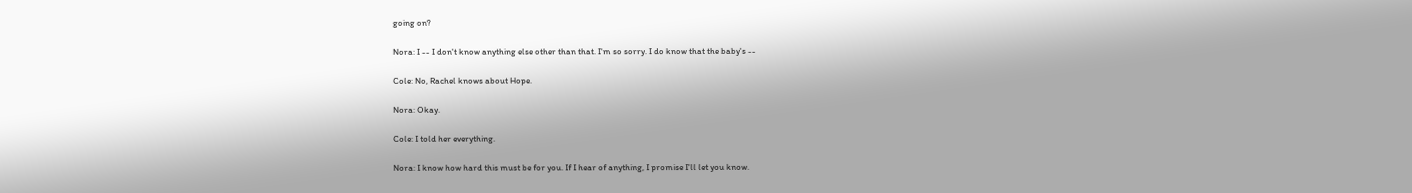going on?

Nora: I -- I don't know anything else other than that. I'm so sorry. I do know that the baby's --

Cole: No, Rachel knows about Hope.

Nora: Okay.

Cole: I told her everything.

Nora: I know how hard this must be for you. If I hear of anything, I promise I'll let you know.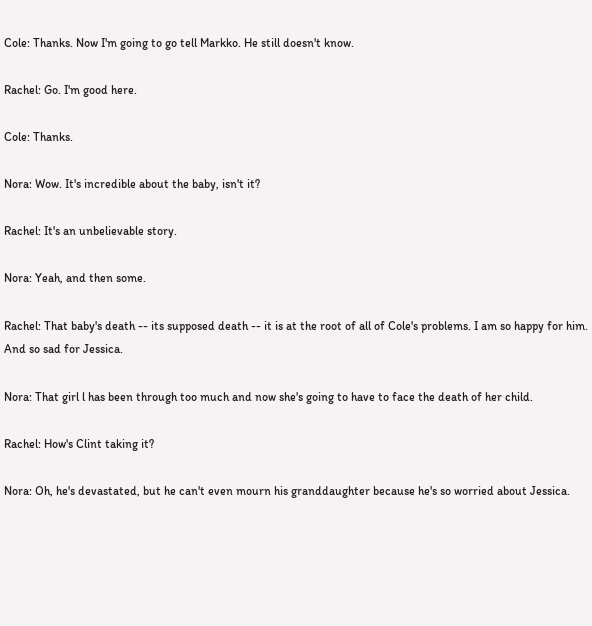Cole: Thanks. Now I'm going to go tell Markko. He still doesn't know.

Rachel: Go. I'm good here.

Cole: Thanks.

Nora: Wow. It's incredible about the baby, isn't it?

Rachel: It's an unbelievable story.

Nora: Yeah, and then some.

Rachel: That baby's death -- its supposed death -- it is at the root of all of Cole's problems. I am so happy for him. And so sad for Jessica.

Nora: That girl l has been through too much and now she's going to have to face the death of her child.

Rachel: How's Clint taking it?

Nora: Oh, he's devastated, but he can't even mourn his granddaughter because he's so worried about Jessica.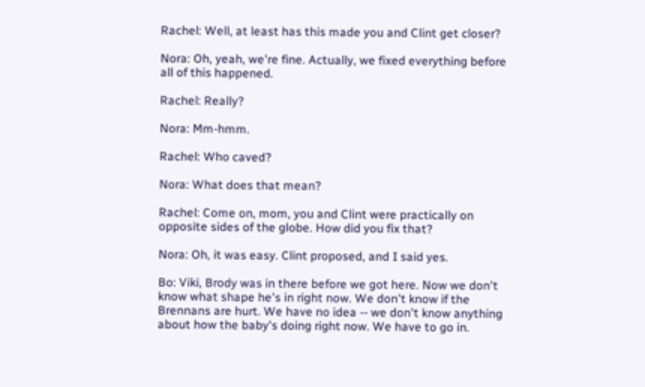Rachel: Well, at least has this made you and Clint get closer?

Nora: Oh, yeah, we're fine. Actually, we fixed everything before all of this happened.

Rachel: Really?

Nora: Mm-hmm.

Rachel: Who caved?

Nora: What does that mean?

Rachel: Come on, mom, you and Clint were practically on opposite sides of the globe. How did you fix that?

Nora: Oh, it was easy. Clint proposed, and I said yes.

Bo: Viki, Brody was in there before we got here. Now we don't know what shape he's in right now. We don't know if the Brennans are hurt. We have no idea -- we don't know anything about how the baby's doing right now. We have to go in.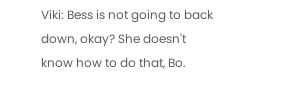Viki: Bess is not going to back down, okay? She doesn't know how to do that, Bo.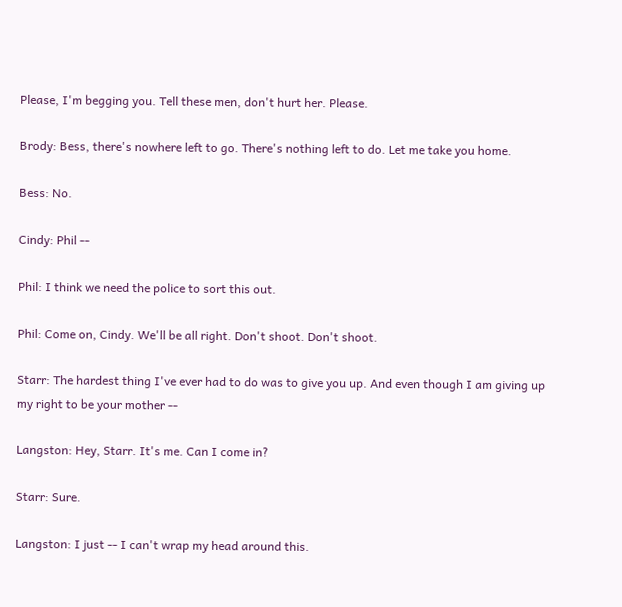Please, I'm begging you. Tell these men, don't hurt her. Please.

Brody: Bess, there's nowhere left to go. There's nothing left to do. Let me take you home.

Bess: No.

Cindy: Phil --

Phil: I think we need the police to sort this out.

Phil: Come on, Cindy. We'll be all right. Don't shoot. Don't shoot.

Starr: The hardest thing I've ever had to do was to give you up. And even though I am giving up my right to be your mother --

Langston: Hey, Starr. It's me. Can I come in?

Starr: Sure.

Langston: I just -- I can't wrap my head around this.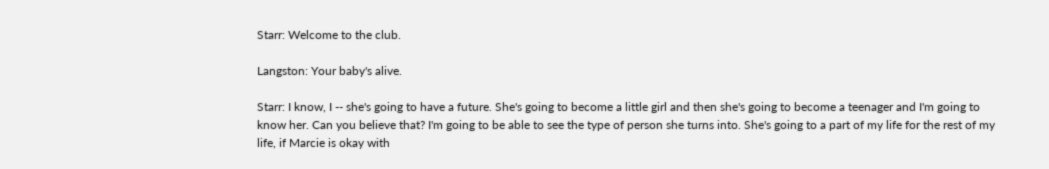Starr: Welcome to the club.

Langston: Your baby's alive.

Starr: I know, I -- she's going to have a future. She's going to become a little girl and then she's going to become a teenager and I'm going to know her. Can you believe that? I'm going to be able to see the type of person she turns into. She's going to a part of my life for the rest of my life, if Marcie is okay with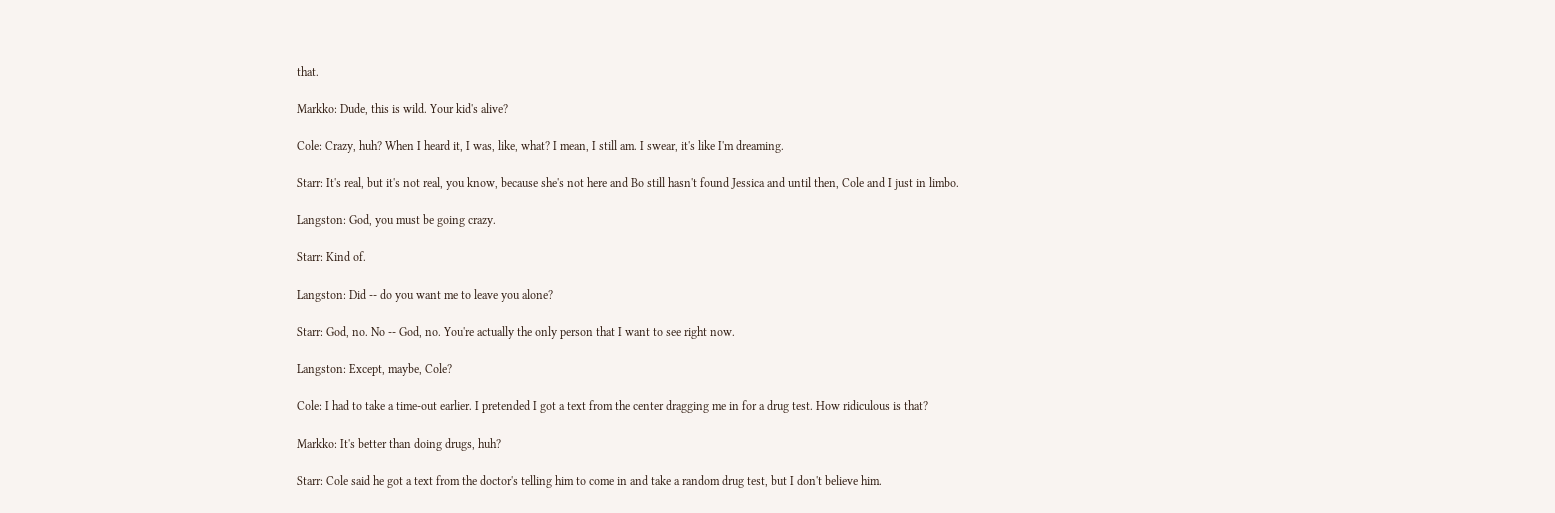that.

Markko: Dude, this is wild. Your kid's alive?

Cole: Crazy, huh? When I heard it, I was, like, what? I mean, I still am. I swear, it's like I'm dreaming.

Starr: It's real, but it's not real, you know, because she's not here and Bo still hasn't found Jessica and until then, Cole and I just in limbo.

Langston: God, you must be going crazy.

Starr: Kind of.

Langston: Did -- do you want me to leave you alone?

Starr: God, no. No -- God, no. You're actually the only person that I want to see right now.

Langston: Except, maybe, Cole?

Cole: I had to take a time-out earlier. I pretended I got a text from the center dragging me in for a drug test. How ridiculous is that?

Markko: It's better than doing drugs, huh?

Starr: Cole said he got a text from the doctor's telling him to come in and take a random drug test, but I don't believe him.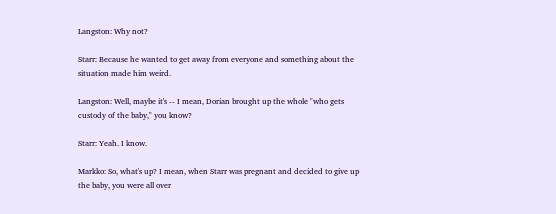Langston: Why not?

Starr: Because he wanted to get away from everyone and something about the situation made him weird.

Langston: Well, maybe it's -- I mean, Dorian brought up the whole "who gets custody of the baby," you know?

Starr: Yeah. I know.

Markko: So, what's up? I mean, when Starr was pregnant and decided to give up the baby, you were all over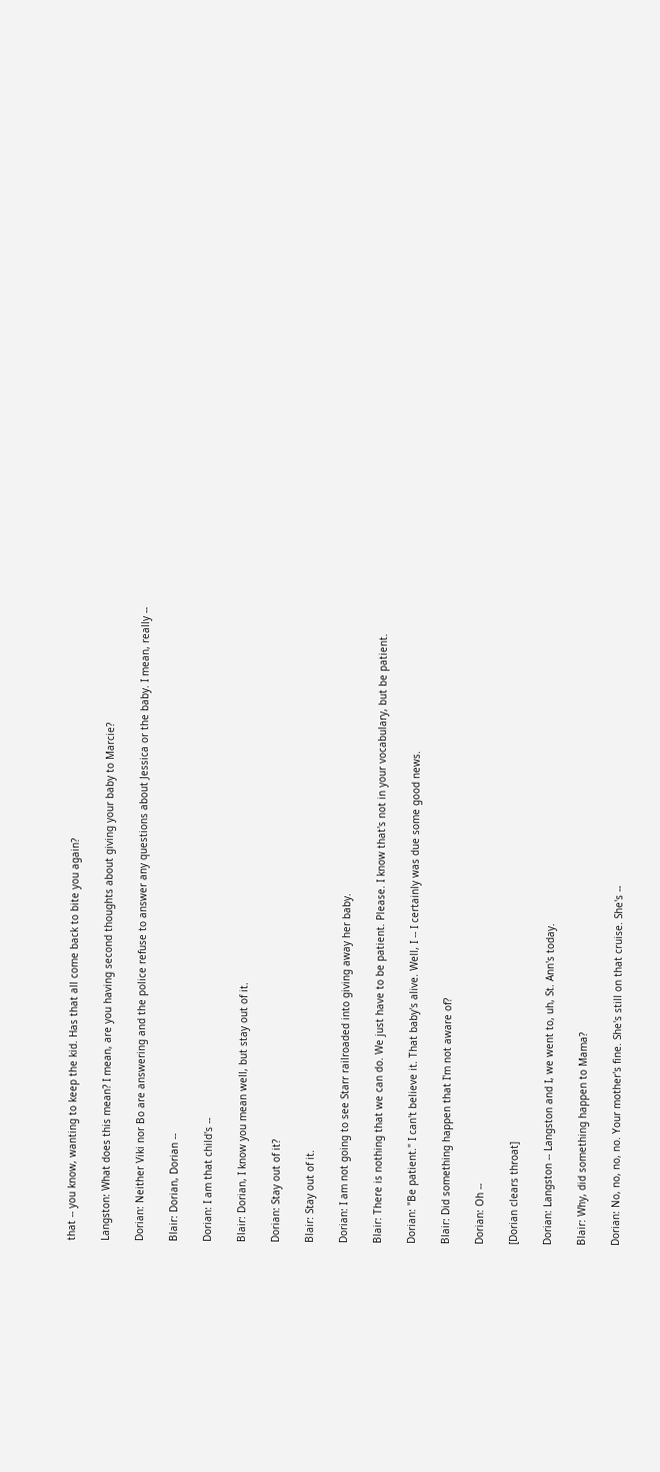that -- you know, wanting to keep the kid. Has that all come back to bite you again?

Langston: What does this mean? I mean, are you having second thoughts about giving your baby to Marcie?

Dorian: Neither Viki nor Bo are answering and the police refuse to answer any questions about Jessica or the baby. I mean, really --

Blair: Dorian, Dorian --

Dorian: I am that child's --

Blair: Dorian, I know you mean well, but stay out of it.

Dorian: Stay out of it?

Blair: Stay out of it.

Dorian: I am not going to see Starr railroaded into giving away her baby.

Blair: There is nothing that we can do. We just have to be patient. Please. I know that's not in your vocabulary, but be patient.

Dorian: "Be patient." I can't believe it. That baby's alive. Well, I -- I certainly was due some good news.

Blair: Did something happen that I'm not aware of?

Dorian: Oh --

[Dorian clears throat]

Dorian: Langston -- Langston and I, we went to, uh, St. Ann's today.

Blair: Why, did something happen to Mama?

Dorian: No, no, no, no. Your mother's fine. She's still on that cruise. She's --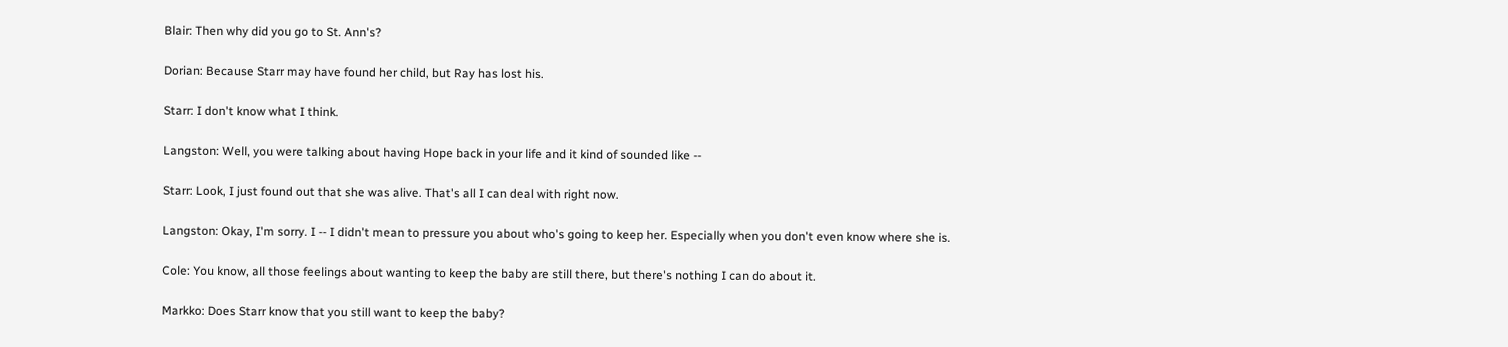Blair: Then why did you go to St. Ann's?

Dorian: Because Starr may have found her child, but Ray has lost his.

Starr: I don't know what I think.

Langston: Well, you were talking about having Hope back in your life and it kind of sounded like --

Starr: Look, I just found out that she was alive. That's all I can deal with right now.

Langston: Okay, I'm sorry. I -- I didn't mean to pressure you about who's going to keep her. Especially when you don't even know where she is.

Cole: You know, all those feelings about wanting to keep the baby are still there, but there's nothing I can do about it.

Markko: Does Starr know that you still want to keep the baby?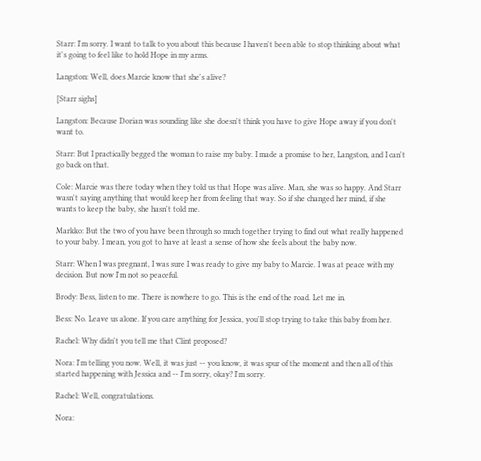Starr: I'm sorry. I want to talk to you about this because I haven't been able to stop thinking about what it's going to feel like to hold Hope in my arms.

Langston: Well, does Marcie know that she's alive?

[Starr sighs]

Langston: Because Dorian was sounding like she doesn't think you have to give Hope away if you don't want to.

Starr: But I practically begged the woman to raise my baby. I made a promise to her, Langston, and I can't go back on that.

Cole: Marcie was there today when they told us that Hope was alive. Man, she was so happy. And Starr wasn't saying anything that would keep her from feeling that way. So if she changed her mind, if she wants to keep the baby, she hasn't told me.

Markko: But the two of you have been through so much together trying to find out what really happened to your baby. I mean, you got to have at least a sense of how she feels about the baby now.

Starr: When I was pregnant, I was sure I was ready to give my baby to Marcie. I was at peace with my decision. But now I'm not so peaceful.

Brody: Bess, listen to me. There is nowhere to go. This is the end of the road. Let me in.

Bess: No. Leave us alone. If you care anything for Jessica, you'll stop trying to take this baby from her.

Rachel: Why didn't you tell me that Clint proposed?

Nora: I'm telling you now. Well, it was just -- you know, it was spur of the moment and then all of this started happening with Jessica and -- I'm sorry, okay? I'm sorry.

Rachel: Well, congratulations.

Nora: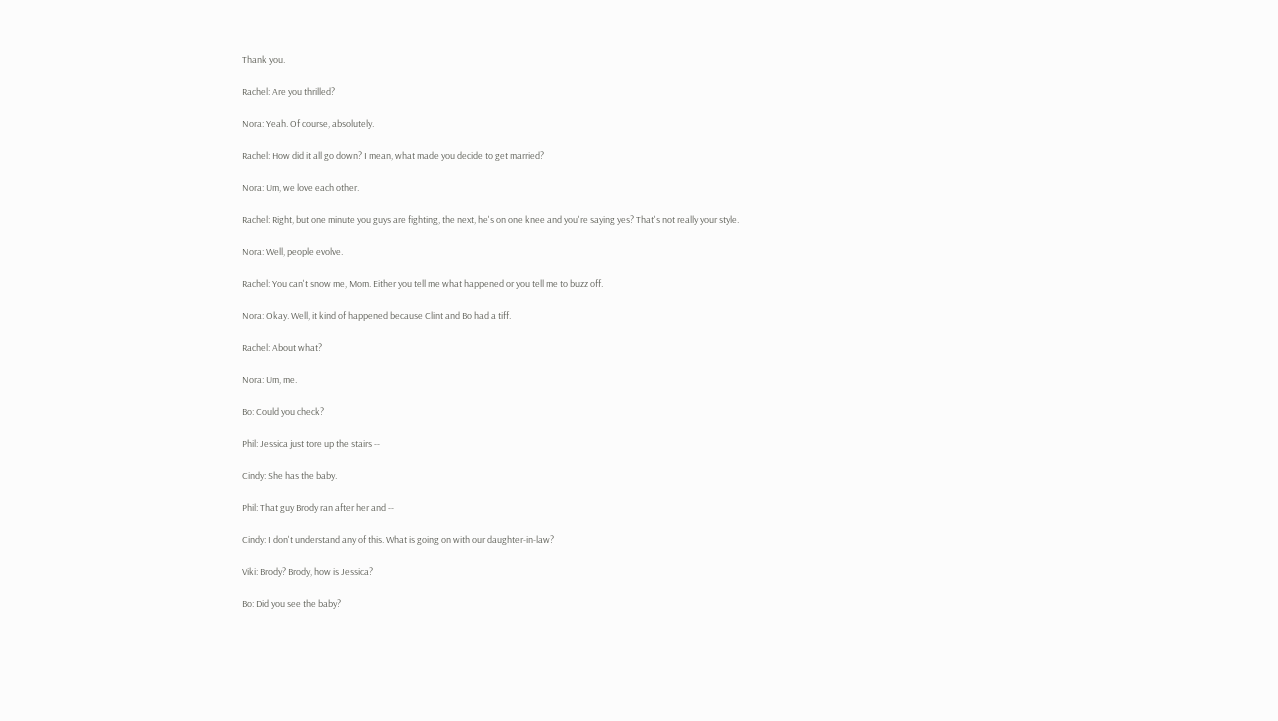Thank you.

Rachel: Are you thrilled?

Nora: Yeah. Of course, absolutely.

Rachel: How did it all go down? I mean, what made you decide to get married?

Nora: Um, we love each other.

Rachel: Right, but one minute you guys are fighting, the next, he's on one knee and you're saying yes? That's not really your style.

Nora: Well, people evolve.

Rachel: You can't snow me, Mom. Either you tell me what happened or you tell me to buzz off.

Nora: Okay. Well, it kind of happened because Clint and Bo had a tiff.

Rachel: About what?

Nora: Um, me.

Bo: Could you check?

Phil: Jessica just tore up the stairs --

Cindy: She has the baby.

Phil: That guy Brody ran after her and --

Cindy: I don't understand any of this. What is going on with our daughter-in-law?

Viki: Brody? Brody, how is Jessica?

Bo: Did you see the baby?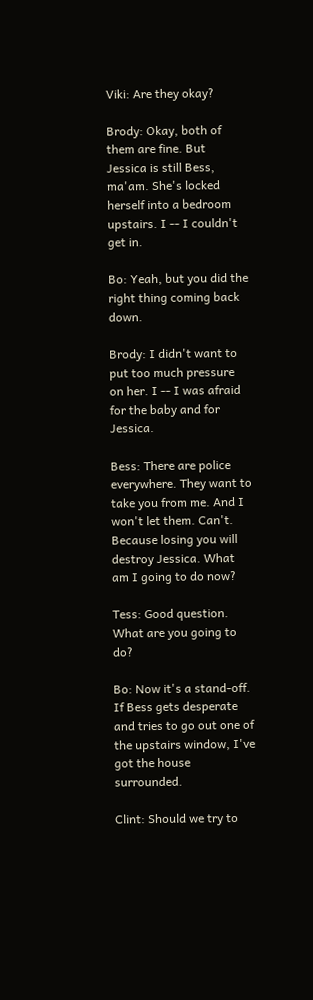Viki: Are they okay?

Brody: Okay, both of them are fine. But Jessica is still Bess, ma'am. She's locked herself into a bedroom upstairs. I -- I couldn't get in.

Bo: Yeah, but you did the right thing coming back down.

Brody: I didn't want to put too much pressure on her. I -- I was afraid for the baby and for Jessica.

Bess: There are police everywhere. They want to take you from me. And I won't let them. Can't. Because losing you will destroy Jessica. What am I going to do now?

Tess: Good question. What are you going to do?

Bo: Now it's a stand-off. If Bess gets desperate and tries to go out one of the upstairs window, I've got the house surrounded.

Clint: Should we try to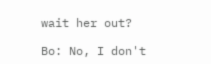wait her out?

Bo: No, I don't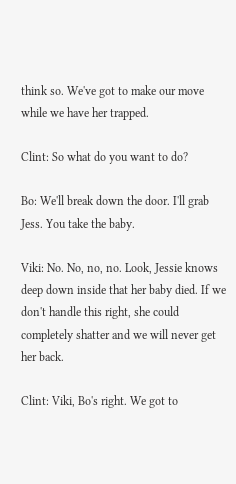think so. We've got to make our move while we have her trapped.

Clint: So what do you want to do?

Bo: We'll break down the door. I'll grab Jess. You take the baby.

Viki: No. No, no, no. Look, Jessie knows deep down inside that her baby died. If we don't handle this right, she could completely shatter and we will never get her back.

Clint: Viki, Bo's right. We got to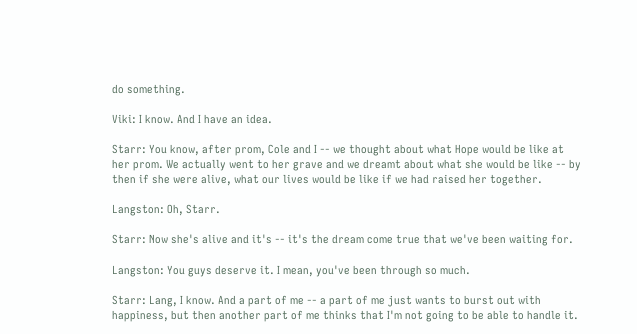do something.

Viki: I know. And I have an idea.

Starr: You know, after prom, Cole and I -- we thought about what Hope would be like at her prom. We actually went to her grave and we dreamt about what she would be like -- by then if she were alive, what our lives would be like if we had raised her together.

Langston: Oh, Starr.

Starr: Now she's alive and it's -- it's the dream come true that we've been waiting for.

Langston: You guys deserve it. I mean, you've been through so much.

Starr: Lang, I know. And a part of me -- a part of me just wants to burst out with happiness, but then another part of me thinks that I'm not going to be able to handle it.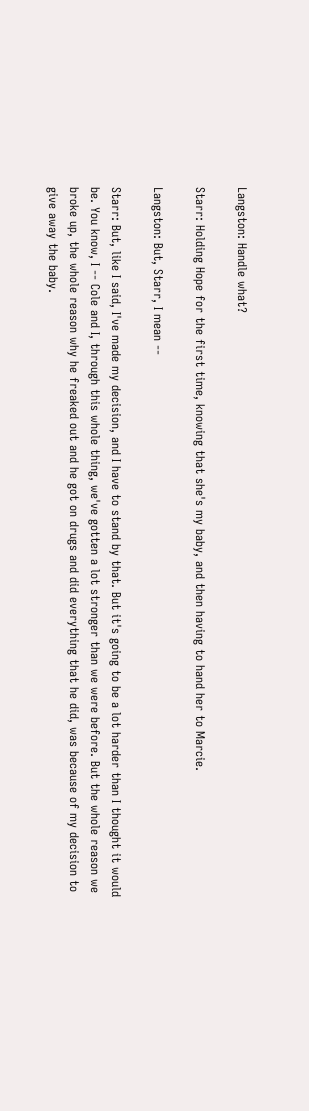Langston: Handle what?

Starr: Holding Hope for the first time, knowing that she's my baby, and then having to hand her to Marcie.

Langston: But, Starr, I mean --

Starr: But, like I said, I've made my decision, and I have to stand by that. But it's going to be a lot harder than I thought it would be. You know, I -- Cole and I, through this whole thing, we've gotten a lot stronger than we were before. But the whole reason we broke up, the whole reason why he freaked out and he got on drugs and did everything that he did, was because of my decision to give away the baby.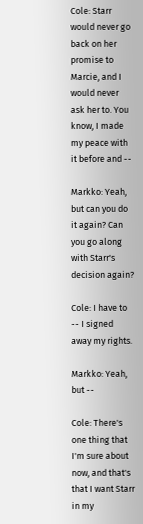Cole: Starr would never go back on her promise to Marcie, and I would never ask her to. You know, I made my peace with it before and --

Markko: Yeah, but can you do it again? Can you go along with Starr's decision again?

Cole: I have to -- I signed away my rights.

Markko: Yeah, but --

Cole: There's one thing that I'm sure about now, and that's that I want Starr in my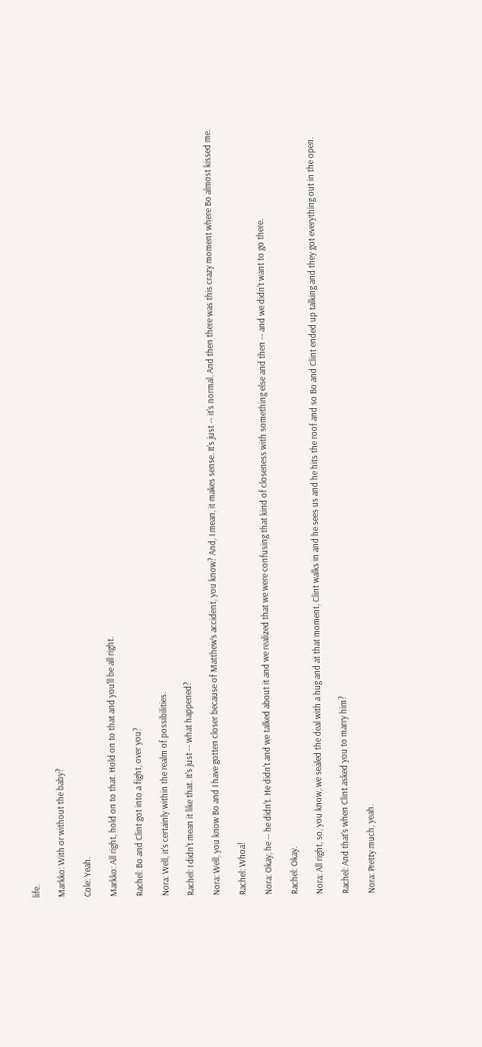life.

Markko: With or without the baby?

Cole: Yeah.

Markko: All right, hold on to that. Hold on to that and you'll be all right.

Rachel: Bo and Clint got into a fight, over you?

Nora: Well, it's certainly within the realm of possibilities.

Rachel: I didn't mean it like that. It's just -- what happened?

Nora: Well, you know Bo and I have gotten closer because of Matthew’s accident, you know? And, I mean, it makes sense. It's just -- it's normal. And then there was this crazy moment where Bo almost kissed me.

Rachel: Whoa!

Nora: Okay, he -- he didn't. He didn't and we talked about it and we realized that we were confusing that kind of closeness with something else and then -- and we didn't want to go there.

Rachel: Okay.

Nora: All right, so, you know, we sealed the deal with a hug and at that moment, Clint walks in and he sees us and he hits the roof and so Bo and Clint ended up talking and they got everything out in the open.

Rachel: And that's when Clint asked you to marry him?

Nora: Pretty much, yeah.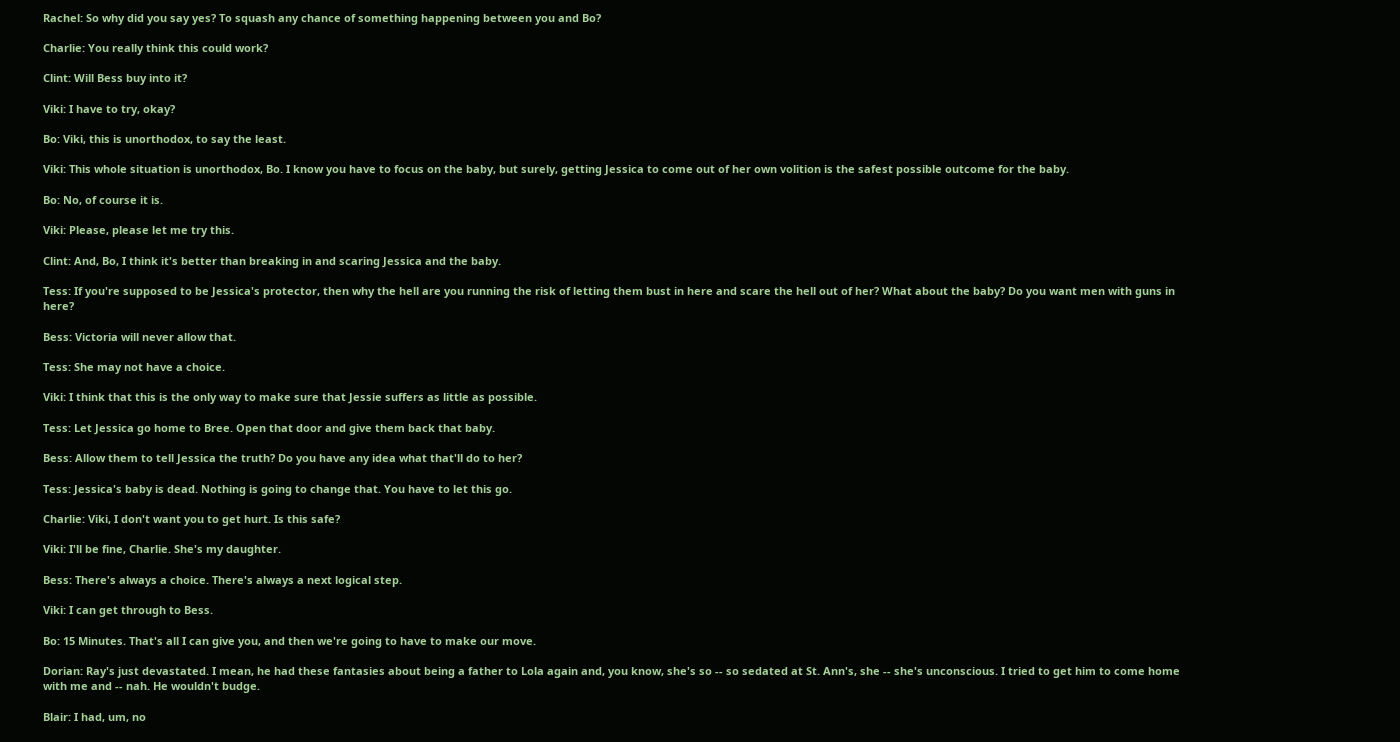Rachel: So why did you say yes? To squash any chance of something happening between you and Bo?

Charlie: You really think this could work?

Clint: Will Bess buy into it?

Viki: I have to try, okay?

Bo: Viki, this is unorthodox, to say the least.

Viki: This whole situation is unorthodox, Bo. I know you have to focus on the baby, but surely, getting Jessica to come out of her own volition is the safest possible outcome for the baby.

Bo: No, of course it is.

Viki: Please, please let me try this.

Clint: And, Bo, I think it's better than breaking in and scaring Jessica and the baby.

Tess: If you're supposed to be Jessica's protector, then why the hell are you running the risk of letting them bust in here and scare the hell out of her? What about the baby? Do you want men with guns in here?

Bess: Victoria will never allow that.

Tess: She may not have a choice.

Viki: I think that this is the only way to make sure that Jessie suffers as little as possible.

Tess: Let Jessica go home to Bree. Open that door and give them back that baby.

Bess: Allow them to tell Jessica the truth? Do you have any idea what that'll do to her?

Tess: Jessica's baby is dead. Nothing is going to change that. You have to let this go.

Charlie: Viki, I don't want you to get hurt. Is this safe?

Viki: I'll be fine, Charlie. She's my daughter.

Bess: There's always a choice. There's always a next logical step.

Viki: I can get through to Bess.

Bo: 15 Minutes. That's all I can give you, and then we're going to have to make our move.

Dorian: Ray's just devastated. I mean, he had these fantasies about being a father to Lola again and, you know, she's so -- so sedated at St. Ann's, she -- she's unconscious. I tried to get him to come home with me and -- nah. He wouldn't budge.

Blair: I had, um, no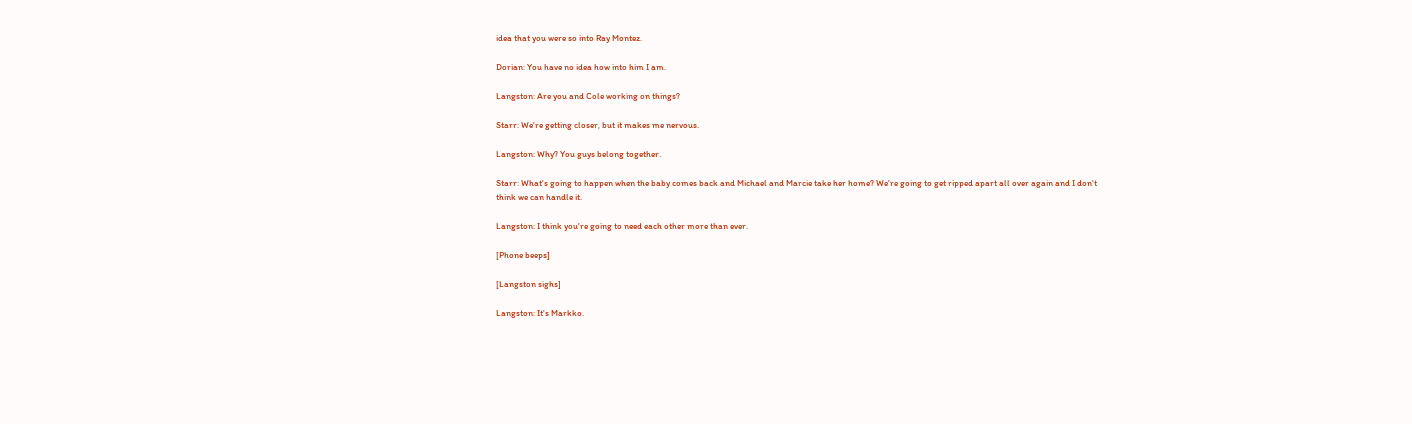idea that you were so into Ray Montez.

Dorian: You have no idea how into him I am.

Langston: Are you and Cole working on things?

Starr: We're getting closer, but it makes me nervous.

Langston: Why? You guys belong together.

Starr: What's going to happen when the baby comes back and Michael and Marcie take her home? We're going to get ripped apart all over again and I don't think we can handle it.

Langston: I think you're going to need each other more than ever.

[Phone beeps]

[Langston sighs]

Langston: It's Markko.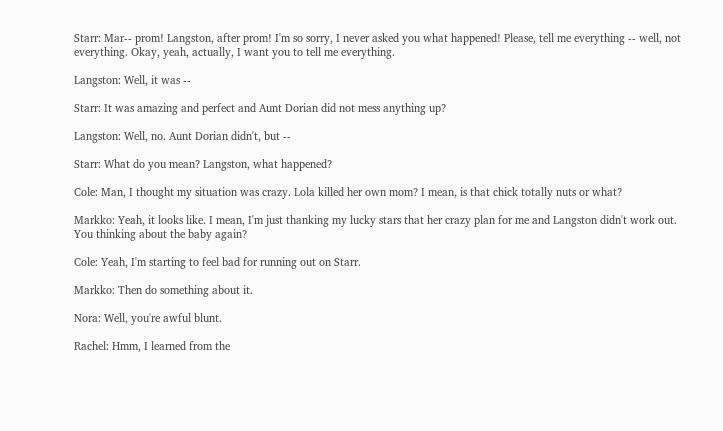Starr: Mar-- prom! Langston, after prom! I'm so sorry, I never asked you what happened! Please, tell me everything -- well, not everything. Okay, yeah, actually, I want you to tell me everything.

Langston: Well, it was --

Starr: It was amazing and perfect and Aunt Dorian did not mess anything up?

Langston: Well, no. Aunt Dorian didn't, but --

Starr: What do you mean? Langston, what happened?

Cole: Man, I thought my situation was crazy. Lola killed her own mom? I mean, is that chick totally nuts or what?

Markko: Yeah, it looks like. I mean, I'm just thanking my lucky stars that her crazy plan for me and Langston didn't work out. You thinking about the baby again?

Cole: Yeah, I'm starting to feel bad for running out on Starr.

Markko: Then do something about it.

Nora: Well, you're awful blunt.

Rachel: Hmm, I learned from the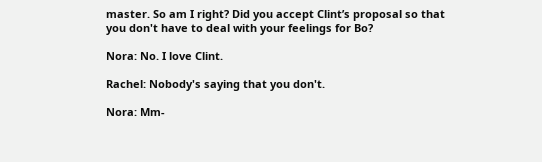master. So am I right? Did you accept Clint’s proposal so that you don't have to deal with your feelings for Bo?

Nora: No. I love Clint.

Rachel: Nobody's saying that you don't.

Nora: Mm-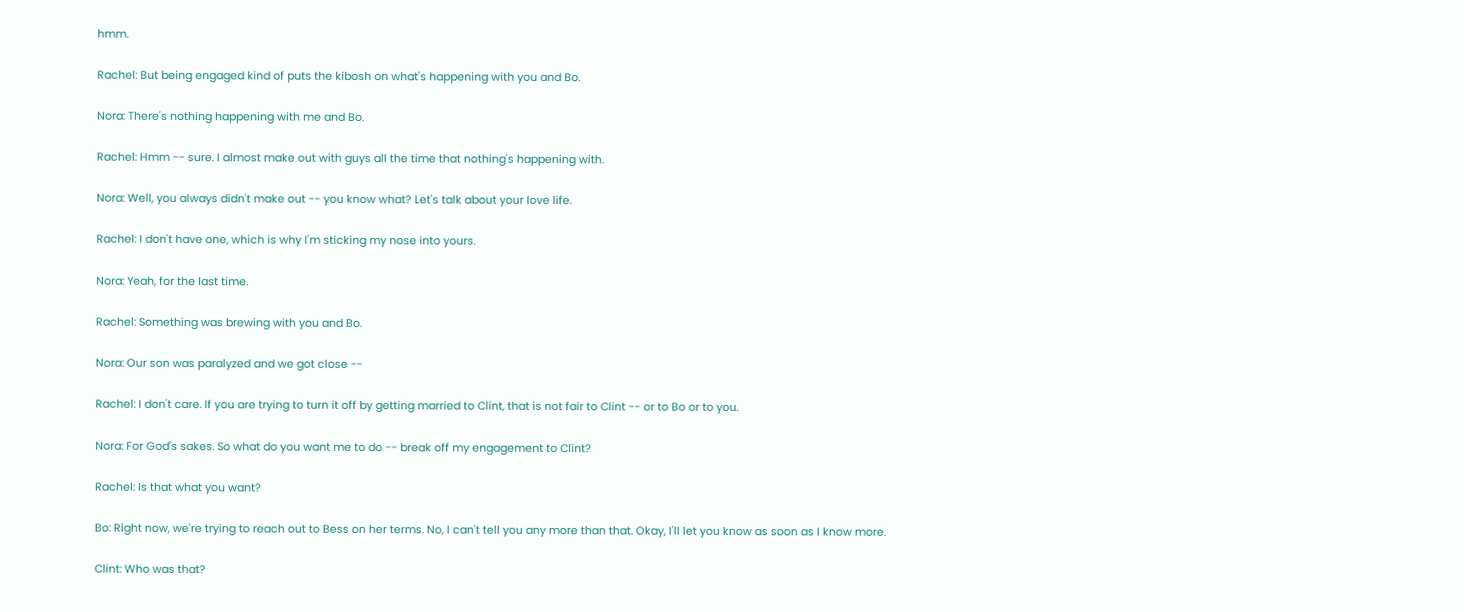hmm.

Rachel: But being engaged kind of puts the kibosh on what's happening with you and Bo.

Nora: There's nothing happening with me and Bo.

Rachel: Hmm -- sure. I almost make out with guys all the time that nothing's happening with.

Nora: Well, you always didn't make out -- you know what? Let's talk about your love life.

Rachel: I don't have one, which is why I'm sticking my nose into yours.

Nora: Yeah, for the last time.

Rachel: Something was brewing with you and Bo.

Nora: Our son was paralyzed and we got close --

Rachel: I don't care. If you are trying to turn it off by getting married to Clint, that is not fair to Clint -- or to Bo or to you.

Nora: For God's sakes. So what do you want me to do -- break off my engagement to Clint?

Rachel: Is that what you want?

Bo: Right now, we're trying to reach out to Bess on her terms. No, I can't tell you any more than that. Okay, I'll let you know as soon as I know more.

Clint: Who was that?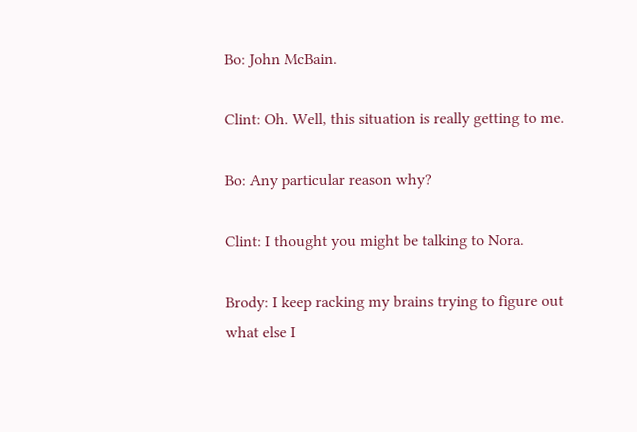Bo: John McBain.

Clint: Oh. Well, this situation is really getting to me.

Bo: Any particular reason why?

Clint: I thought you might be talking to Nora.

Brody: I keep racking my brains trying to figure out what else I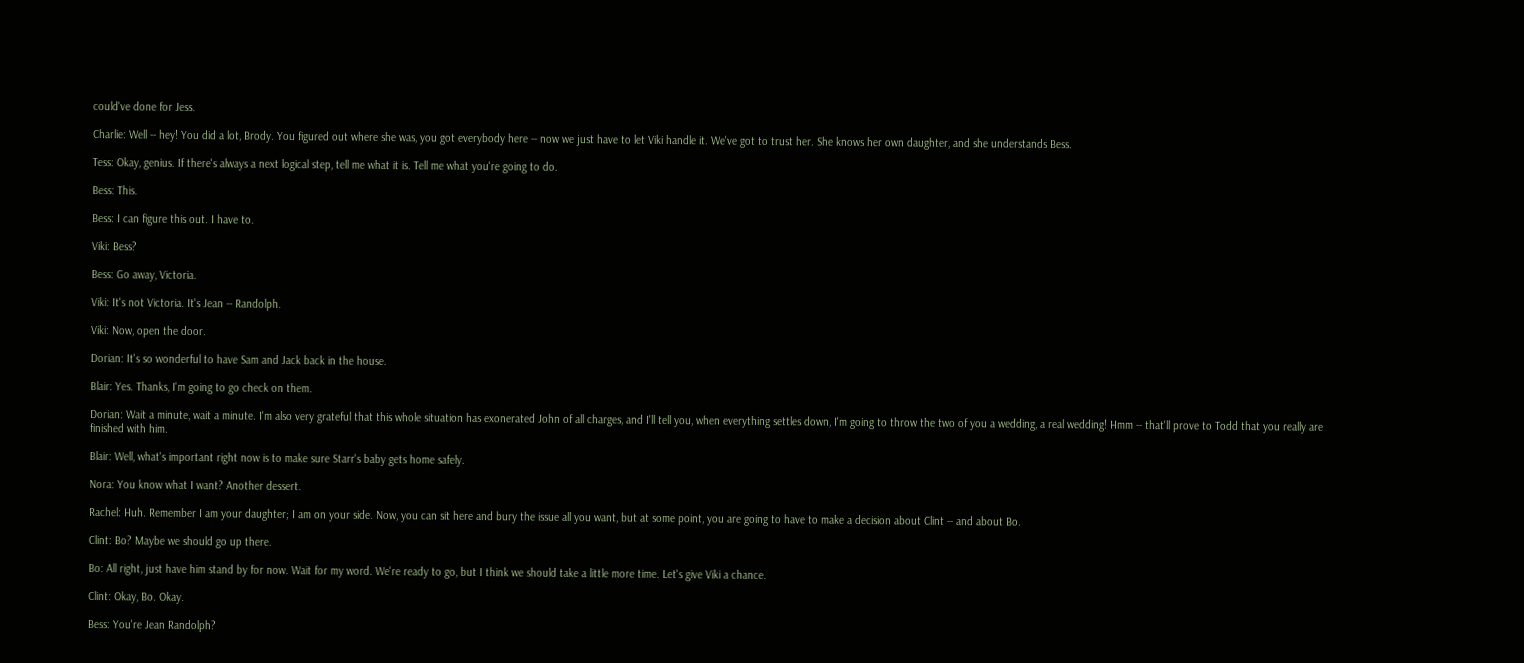could've done for Jess.

Charlie: Well -- hey! You did a lot, Brody. You figured out where she was, you got everybody here -- now we just have to let Viki handle it. We've got to trust her. She knows her own daughter, and she understands Bess.

Tess: Okay, genius. If there's always a next logical step, tell me what it is. Tell me what you're going to do.

Bess: This.

Bess: I can figure this out. I have to.

Viki: Bess?

Bess: Go away, Victoria.

Viki: It's not Victoria. It's Jean -- Randolph.

Viki: Now, open the door.

Dorian: It's so wonderful to have Sam and Jack back in the house.

Blair: Yes. Thanks, I'm going to go check on them.

Dorian: Wait a minute, wait a minute. I'm also very grateful that this whole situation has exonerated John of all charges, and I'll tell you, when everything settles down, I'm going to throw the two of you a wedding, a real wedding! Hmm -- that'll prove to Todd that you really are finished with him.

Blair: Well, what's important right now is to make sure Starr's baby gets home safely.

Nora: You know what I want? Another dessert.

Rachel: Huh. Remember I am your daughter; I am on your side. Now, you can sit here and bury the issue all you want, but at some point, you are going to have to make a decision about Clint -- and about Bo.

Clint: Bo? Maybe we should go up there.

Bo: All right, just have him stand by for now. Wait for my word. We're ready to go, but I think we should take a little more time. Let's give Viki a chance.

Clint: Okay, Bo. Okay.

Bess: You're Jean Randolph?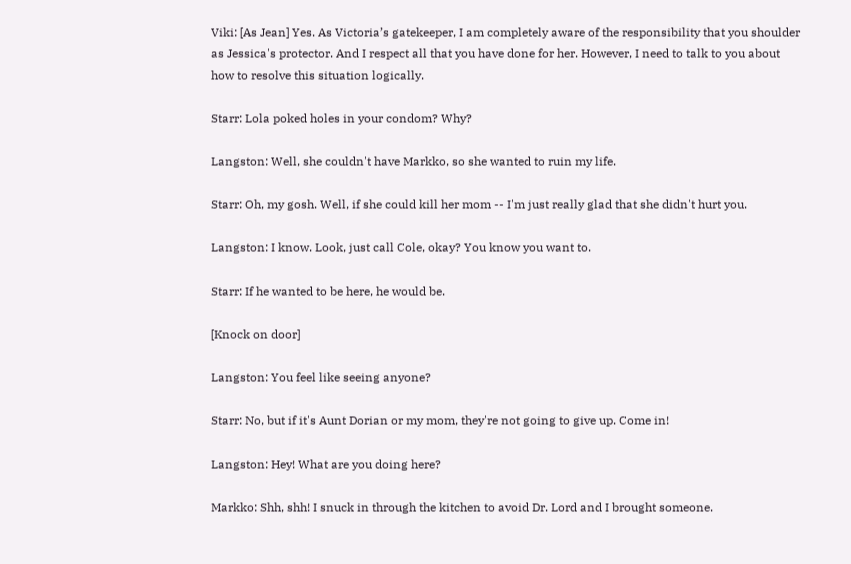Viki: [As Jean] Yes. As Victoria’s gatekeeper, I am completely aware of the responsibility that you shoulder as Jessica's protector. And I respect all that you have done for her. However, I need to talk to you about how to resolve this situation logically.

Starr: Lola poked holes in your condom? Why?

Langston: Well, she couldn't have Markko, so she wanted to ruin my life.

Starr: Oh, my gosh. Well, if she could kill her mom -- I'm just really glad that she didn't hurt you.

Langston: I know. Look, just call Cole, okay? You know you want to.

Starr: If he wanted to be here, he would be.

[Knock on door]

Langston: You feel like seeing anyone?

Starr: No, but if it's Aunt Dorian or my mom, they're not going to give up. Come in!

Langston: Hey! What are you doing here?

Markko: Shh, shh! I snuck in through the kitchen to avoid Dr. Lord and I brought someone.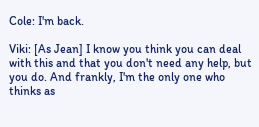Cole: I'm back.

Viki: [As Jean] I know you think you can deal with this and that you don't need any help, but you do. And frankly, I'm the only one who thinks as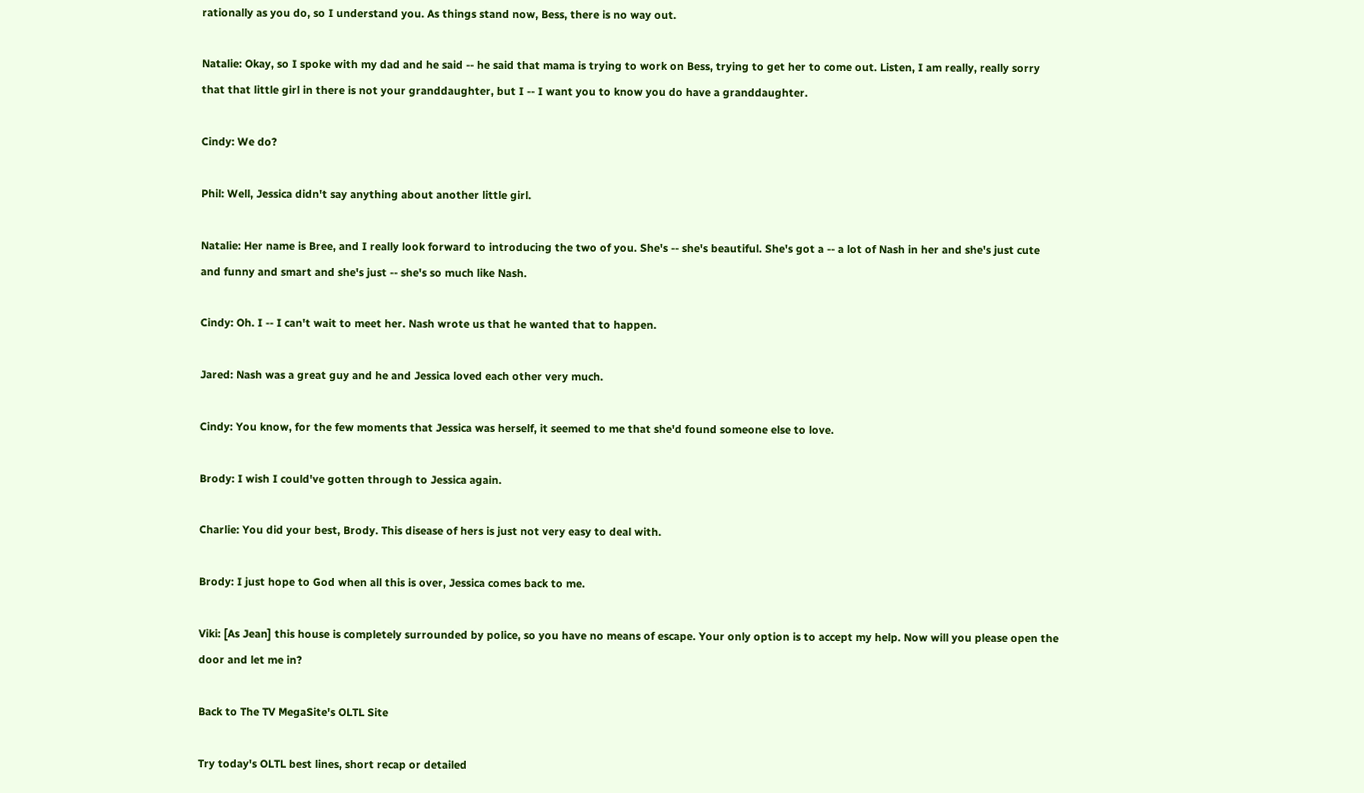rationally as you do, so I understand you. As things stand now, Bess, there is no way out.

Natalie: Okay, so I spoke with my dad and he said -- he said that mama is trying to work on Bess, trying to get her to come out. Listen, I am really, really sorry that that little girl in there is not your granddaughter, but I -- I want you to know you do have a granddaughter.

Cindy: We do?

Phil: Well, Jessica didn't say anything about another little girl.

Natalie: Her name is Bree, and I really look forward to introducing the two of you. She's -- she's beautiful. She's got a -- a lot of Nash in her and she's just cute and funny and smart and she's just -- she's so much like Nash.

Cindy: Oh. I -- I can't wait to meet her. Nash wrote us that he wanted that to happen.

Jared: Nash was a great guy and he and Jessica loved each other very much.

Cindy: You know, for the few moments that Jessica was herself, it seemed to me that she'd found someone else to love.

Brody: I wish I could've gotten through to Jessica again.

Charlie: You did your best, Brody. This disease of hers is just not very easy to deal with.

Brody: I just hope to God when all this is over, Jessica comes back to me.

Viki: [As Jean] this house is completely surrounded by police, so you have no means of escape. Your only option is to accept my help. Now will you please open the door and let me in?

Back to The TV MegaSite's OLTL Site

Try today's OLTL best lines, short recap or detailed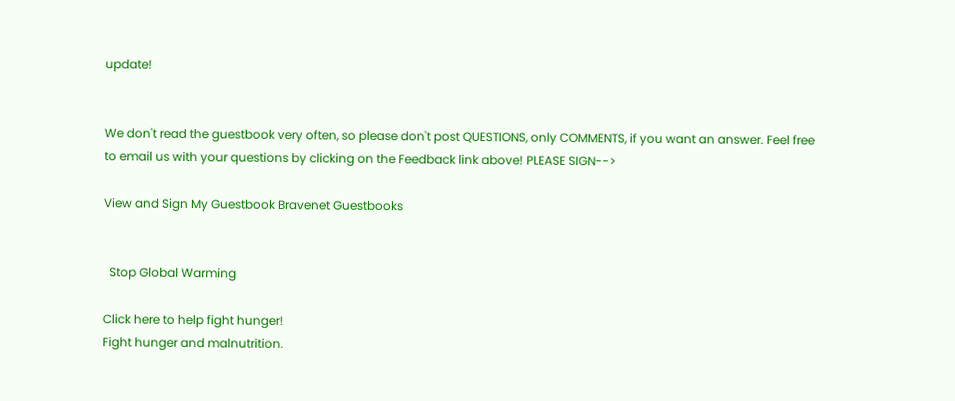update!


We don't read the guestbook very often, so please don't post QUESTIONS, only COMMENTS, if you want an answer. Feel free to email us with your questions by clicking on the Feedback link above! PLEASE SIGN-->

View and Sign My Guestbook Bravenet Guestbooks


  Stop Global Warming

Click here to help fight hunger!
Fight hunger and malnutrition.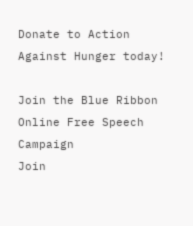Donate to Action Against Hunger today!

Join the Blue Ribbon Online Free Speech Campaign
Join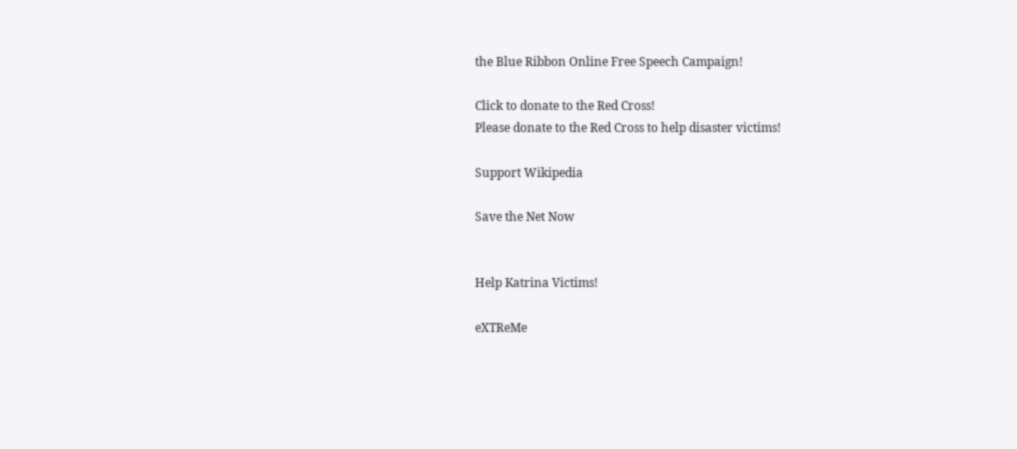the Blue Ribbon Online Free Speech Campaign!

Click to donate to the Red Cross!
Please donate to the Red Cross to help disaster victims!

Support Wikipedia

Save the Net Now


Help Katrina Victims!

eXTReMe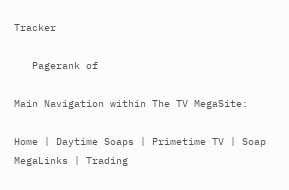Tracker

   Pagerank of

Main Navigation within The TV MegaSite:

Home | Daytime Soaps | Primetime TV | Soap MegaLinks | Trading